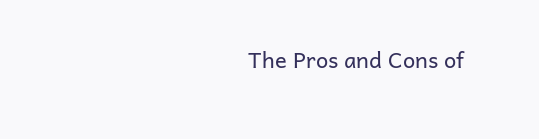The Pros and Cons of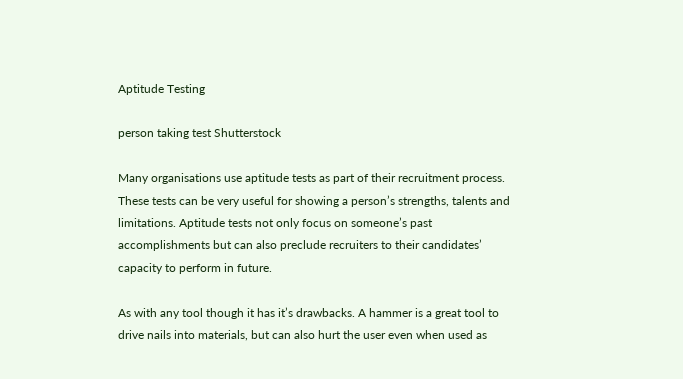Aptitude Testing

person taking test Shutterstock

Many organisations use aptitude tests as part of their recruitment process. These tests can be very useful for showing a person’s strengths, talents and limitations. Aptitude tests not only focus on someone’s past accomplishments but can also preclude recruiters to their candidates’ capacity to perform in future.

As with any tool though it has it’s drawbacks. A hammer is a great tool to drive nails into materials, but can also hurt the user even when used as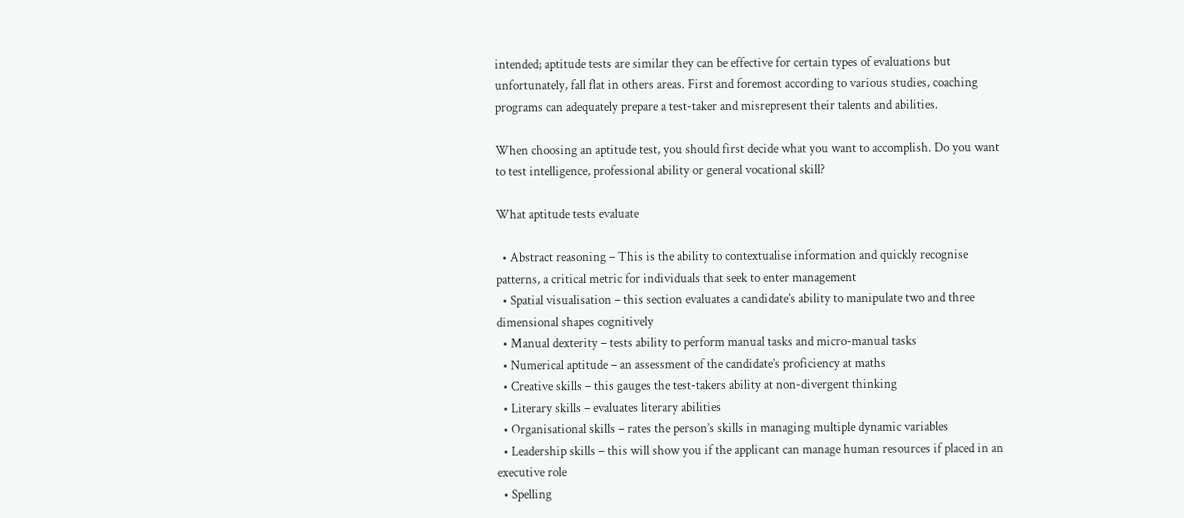intended; aptitude tests are similar they can be effective for certain types of evaluations but unfortunately, fall flat in others areas. First and foremost according to various studies, coaching programs can adequately prepare a test-taker and misrepresent their talents and abilities.

When choosing an aptitude test, you should first decide what you want to accomplish. Do you want to test intelligence, professional ability or general vocational skill?

What aptitude tests evaluate

  • Abstract reasoning – This is the ability to contextualise information and quickly recognise patterns, a critical metric for individuals that seek to enter management
  • Spatial visualisation – this section evaluates a candidate’s ability to manipulate two and three dimensional shapes cognitively
  • Manual dexterity – tests ability to perform manual tasks and micro-manual tasks
  • Numerical aptitude – an assessment of the candidate’s proficiency at maths
  • Creative skills – this gauges the test-takers ability at non-divergent thinking
  • Literary skills – evaluates literary abilities
  • Organisational skills – rates the person’s skills in managing multiple dynamic variables
  • Leadership skills – this will show you if the applicant can manage human resources if placed in an executive role
  • Spelling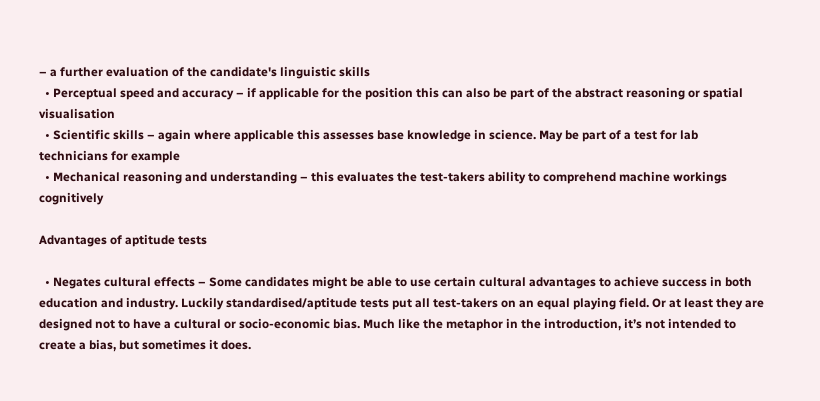– a further evaluation of the candidate's linguistic skills
  • Perceptual speed and accuracy – if applicable for the position this can also be part of the abstract reasoning or spatial visualisation
  • Scientific skills – again where applicable this assesses base knowledge in science. May be part of a test for lab technicians for example
  • Mechanical reasoning and understanding – this evaluates the test-takers ability to comprehend machine workings cognitively

Advantages of aptitude tests

  • Negates cultural effects – Some candidates might be able to use certain cultural advantages to achieve success in both education and industry. Luckily standardised/aptitude tests put all test-takers on an equal playing field. Or at least they are designed not to have a cultural or socio-economic bias. Much like the metaphor in the introduction, it’s not intended to create a bias, but sometimes it does.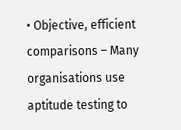• Objective, efficient comparisons – Many organisations use aptitude testing to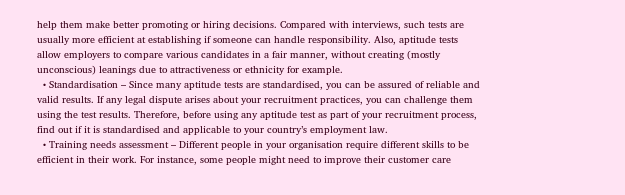help them make better promoting or hiring decisions. Compared with interviews, such tests are usually more efficient at establishing if someone can handle responsibility. Also, aptitude tests allow employers to compare various candidates in a fair manner, without creating (mostly unconscious) leanings due to attractiveness or ethnicity for example.
  • Standardisation – Since many aptitude tests are standardised, you can be assured of reliable and valid results. If any legal dispute arises about your recruitment practices, you can challenge them using the test results. Therefore, before using any aptitude test as part of your recruitment process, find out if it is standardised and applicable to your country’s employment law.
  • Training needs assessment – Different people in your organisation require different skills to be efficient in their work. For instance, some people might need to improve their customer care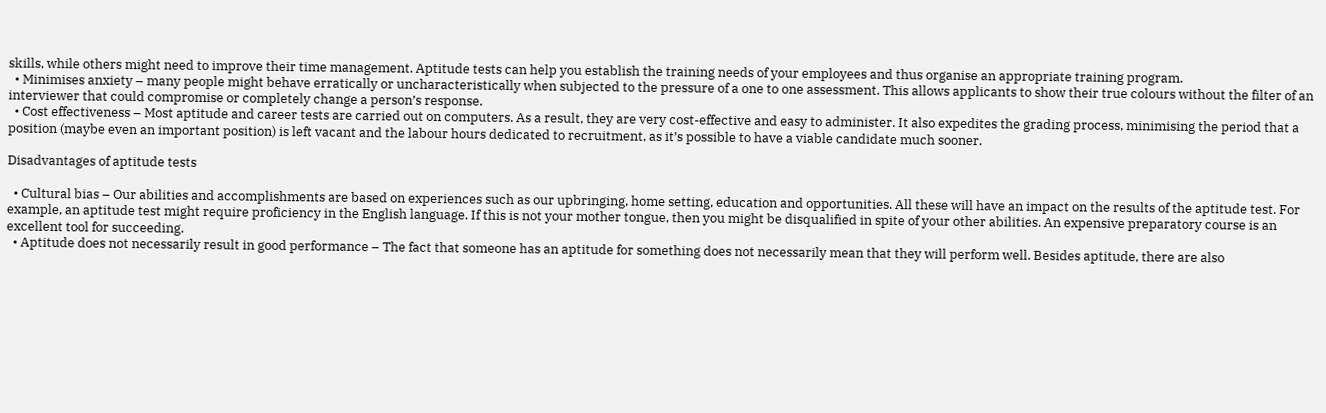skills, while others might need to improve their time management. Aptitude tests can help you establish the training needs of your employees and thus organise an appropriate training program.
  • Minimises anxiety – many people might behave erratically or uncharacteristically when subjected to the pressure of a one to one assessment. This allows applicants to show their true colours without the filter of an interviewer that could compromise or completely change a person’s response.
  • Cost effectiveness – Most aptitude and career tests are carried out on computers. As a result, they are very cost-effective and easy to administer. It also expedites the grading process, minimising the period that a position (maybe even an important position) is left vacant and the labour hours dedicated to recruitment, as it’s possible to have a viable candidate much sooner.

Disadvantages of aptitude tests

  • Cultural bias – Our abilities and accomplishments are based on experiences such as our upbringing, home setting, education and opportunities. All these will have an impact on the results of the aptitude test. For example, an aptitude test might require proficiency in the English language. If this is not your mother tongue, then you might be disqualified in spite of your other abilities. An expensive preparatory course is an excellent tool for succeeding.
  • Aptitude does not necessarily result in good performance – The fact that someone has an aptitude for something does not necessarily mean that they will perform well. Besides aptitude, there are also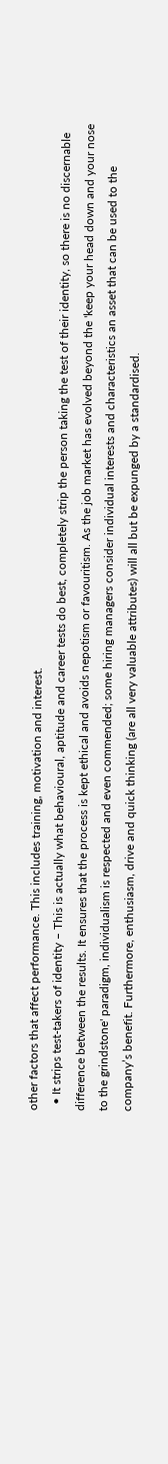other factors that affect performance. This includes training, motivation and interest.
  • It strips test-takers of identity – This is actually what behavioural, aptitude and career tests do best, completely strip the person taking the test of their identity, so there is no discernable difference between the results. It ensures that the process is kept ethical and avoids nepotism or favouritism. As the job market has evolved beyond the 'keep your head down and your nose to the grindstone' paradigm, individualism is respected and even commended; some hiring managers consider individual interests and characteristics an asset that can be used to the company’s benefit. Furthermore, enthusiasm, drive and quick thinking (are all very valuable attributes) will all but be expunged by a standardised.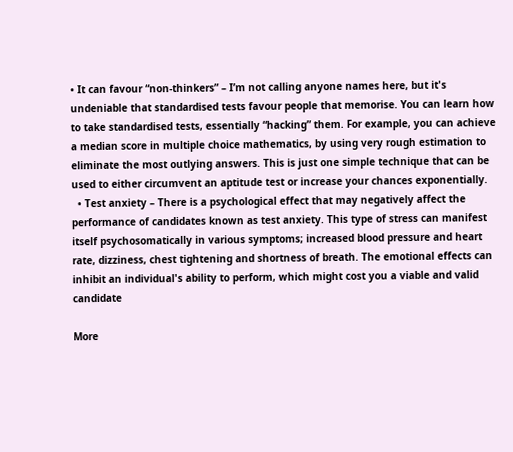• It can favour “non-thinkers” – I’m not calling anyone names here, but it's undeniable that standardised tests favour people that memorise. You can learn how to take standardised tests, essentially “hacking” them. For example, you can achieve a median score in multiple choice mathematics, by using very rough estimation to eliminate the most outlying answers. This is just one simple technique that can be used to either circumvent an aptitude test or increase your chances exponentially.
  • Test anxiety – There is a psychological effect that may negatively affect the performance of candidates known as test anxiety. This type of stress can manifest itself psychosomatically in various symptoms; increased blood pressure and heart rate, dizziness, chest tightening and shortness of breath. The emotional effects can inhibit an individual's ability to perform, which might cost you a viable and valid candidate

More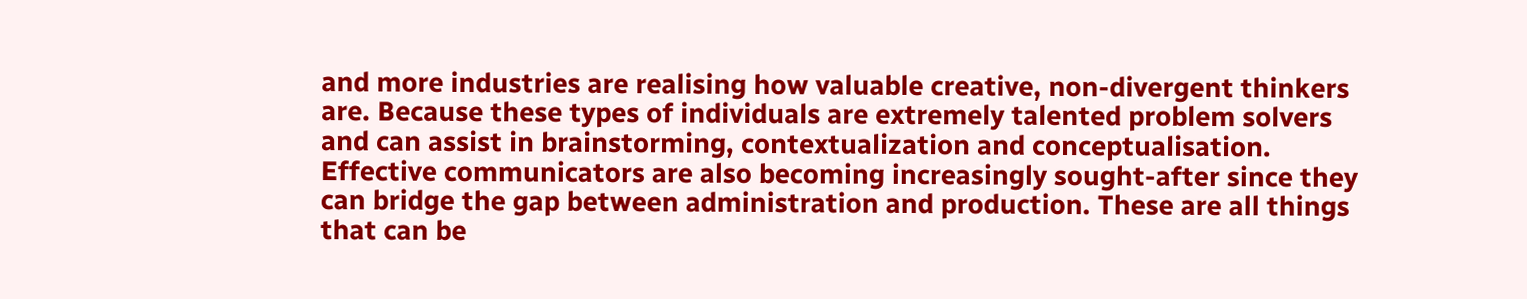and more industries are realising how valuable creative, non-divergent thinkers are. Because these types of individuals are extremely talented problem solvers and can assist in brainstorming, contextualization and conceptualisation. Effective communicators are also becoming increasingly sought-after since they can bridge the gap between administration and production. These are all things that can be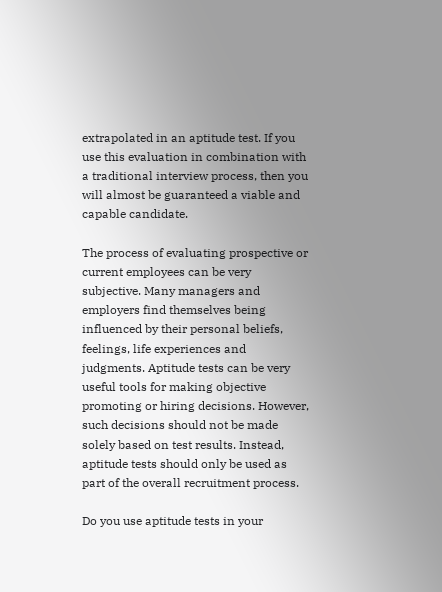extrapolated in an aptitude test. If you use this evaluation in combination with a traditional interview process, then you will almost be guaranteed a viable and capable candidate.

The process of evaluating prospective or current employees can be very subjective. Many managers and employers find themselves being influenced by their personal beliefs, feelings, life experiences and judgments. Aptitude tests can be very useful tools for making objective promoting or hiring decisions. However, such decisions should not be made solely based on test results. Instead, aptitude tests should only be used as part of the overall recruitment process.

Do you use aptitude tests in your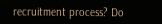recruitment process? Do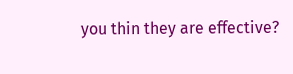you thin they are effective?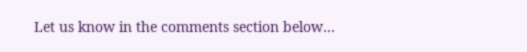Let us know in the comments section below…